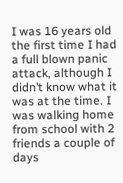I was 16 years old the first time I had a full blown panic attack, although I didn’t know what it was at the time. I was walking home from school with 2 friends a couple of days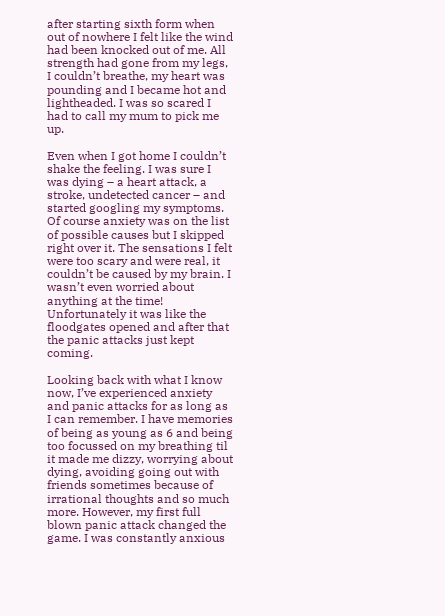after starting sixth form when out of nowhere I felt like the wind had been knocked out of me. All strength had gone from my legs, I couldn’t breathe, my heart was pounding and I became hot and lightheaded. I was so scared I had to call my mum to pick me up.

Even when I got home I couldn’t shake the feeling. I was sure I was dying – a heart attack, a stroke, undetected cancer – and started googling my symptoms. Of course anxiety was on the list of possible causes but I skipped right over it. The sensations I felt were too scary and were real, it couldn’t be caused by my brain. I wasn’t even worried about anything at the time! Unfortunately it was like the floodgates opened and after that the panic attacks just kept coming.

Looking back with what I know now, I’ve experienced anxiety and panic attacks for as long as I can remember. I have memories of being as young as 6 and being too focussed on my breathing til it made me dizzy, worrying about dying, avoiding going out with friends sometimes because of irrational thoughts and so much more. However, my first full blown panic attack changed the game. I was constantly anxious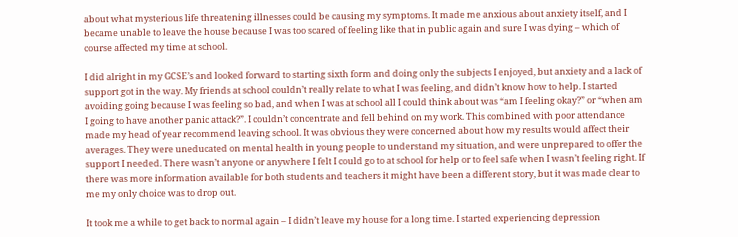about what mysterious life threatening illnesses could be causing my symptoms. It made me anxious about anxiety itself, and I became unable to leave the house because I was too scared of feeling like that in public again and sure I was dying – which of course affected my time at school.

I did alright in my GCSE’s and looked forward to starting sixth form and doing only the subjects I enjoyed, but anxiety and a lack of support got in the way. My friends at school couldn’t really relate to what I was feeling, and didn’t know how to help. I started avoiding going because I was feeling so bad, and when I was at school all I could think about was “am I feeling okay?” or “when am I going to have another panic attack?”. I couldn’t concentrate and fell behind on my work. This combined with poor attendance made my head of year recommend leaving school. It was obvious they were concerned about how my results would affect their averages. They were uneducated on mental health in young people to understand my situation, and were unprepared to offer the support I needed. There wasn’t anyone or anywhere I felt I could go to at school for help or to feel safe when I wasn’t feeling right. If there was more information available for both students and teachers it might have been a different story, but it was made clear to me my only choice was to drop out.

It took me a while to get back to normal again – I didn’t leave my house for a long time. I started experiencing depression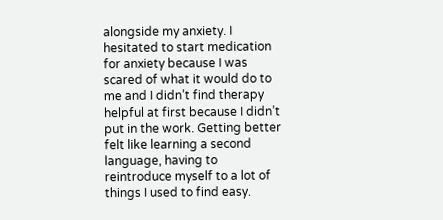alongside my anxiety. I hesitated to start medication for anxiety because I was scared of what it would do to me and I didn’t find therapy helpful at first because I didn’t put in the work. Getting better felt like learning a second language, having to reintroduce myself to a lot of things I used to find easy.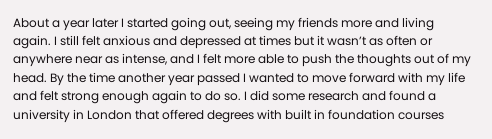About a year later I started going out, seeing my friends more and living again. I still felt anxious and depressed at times but it wasn’t as often or anywhere near as intense, and I felt more able to push the thoughts out of my head. By the time another year passed I wanted to move forward with my life and felt strong enough again to do so. I did some research and found a university in London that offered degrees with built in foundation courses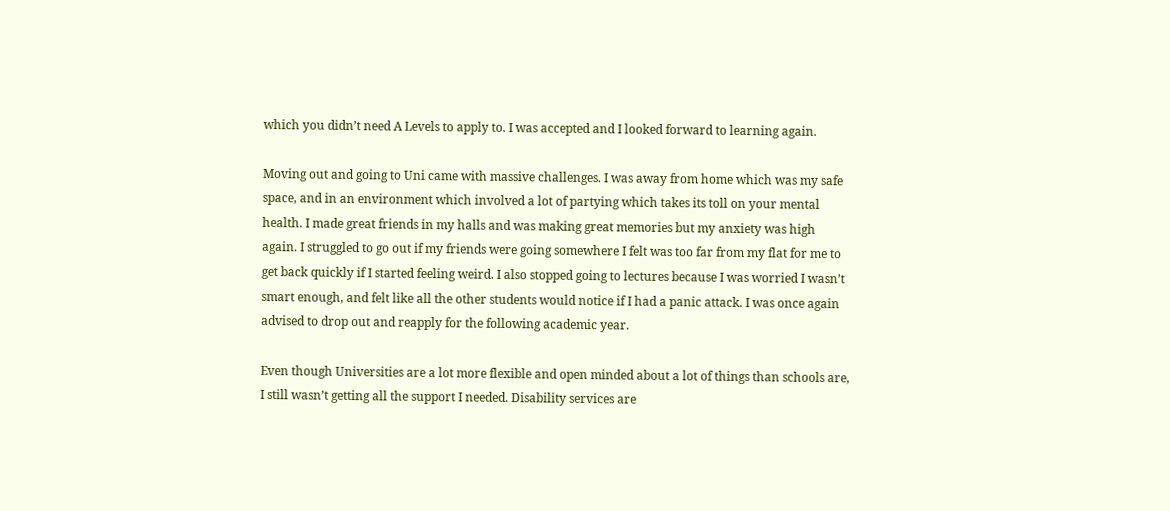which you didn’t need A Levels to apply to. I was accepted and I looked forward to learning again.

Moving out and going to Uni came with massive challenges. I was away from home which was my safe space, and in an environment which involved a lot of partying which takes its toll on your mental health. I made great friends in my halls and was making great memories but my anxiety was high again. I struggled to go out if my friends were going somewhere I felt was too far from my flat for me to get back quickly if I started feeling weird. I also stopped going to lectures because I was worried I wasn’t smart enough, and felt like all the other students would notice if I had a panic attack. I was once again advised to drop out and reapply for the following academic year.

Even though Universities are a lot more flexible and open minded about a lot of things than schools are, I still wasn’t getting all the support I needed. Disability services are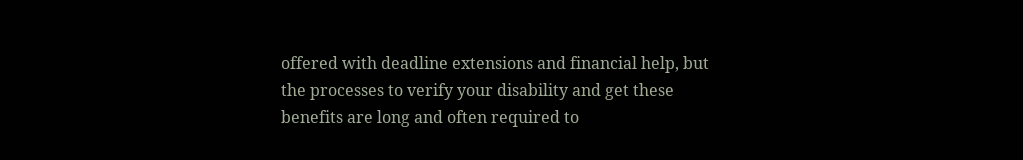offered with deadline extensions and financial help, but the processes to verify your disability and get these benefits are long and often required to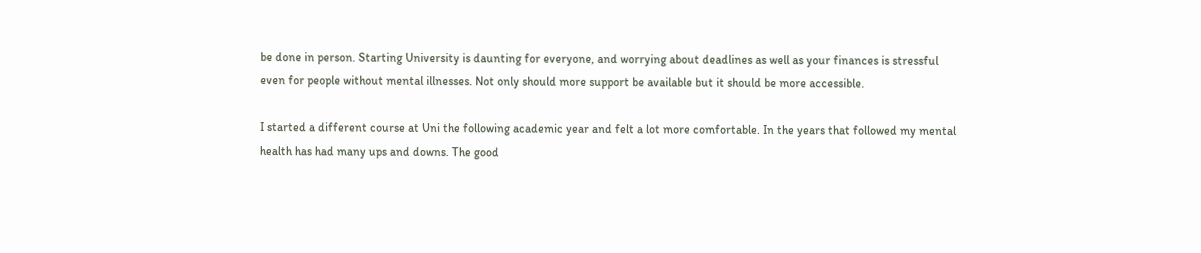be done in person. Starting University is daunting for everyone, and worrying about deadlines as well as your finances is stressful even for people without mental illnesses. Not only should more support be available but it should be more accessible.

I started a different course at Uni the following academic year and felt a lot more comfortable. In the years that followed my mental health has had many ups and downs. The good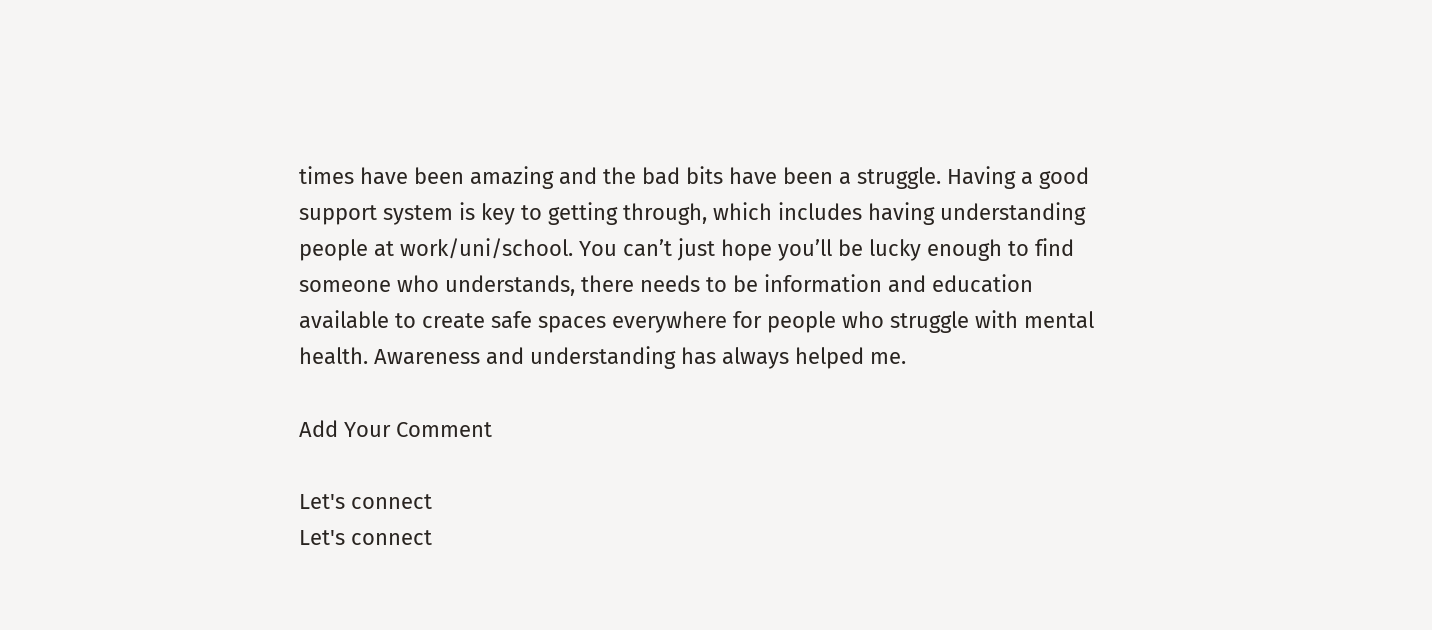times have been amazing and the bad bits have been a struggle. Having a good support system is key to getting through, which includes having understanding people at work/uni/school. You can’t just hope you’ll be lucky enough to find someone who understands, there needs to be information and education available to create safe spaces everywhere for people who struggle with mental health. Awareness and understanding has always helped me.

Add Your Comment

Let's connect
Let's connect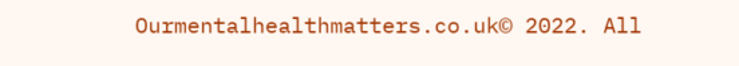Ourmentalhealthmatters.co.uk© 2022. All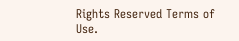Rights Reserved Terms of Use.